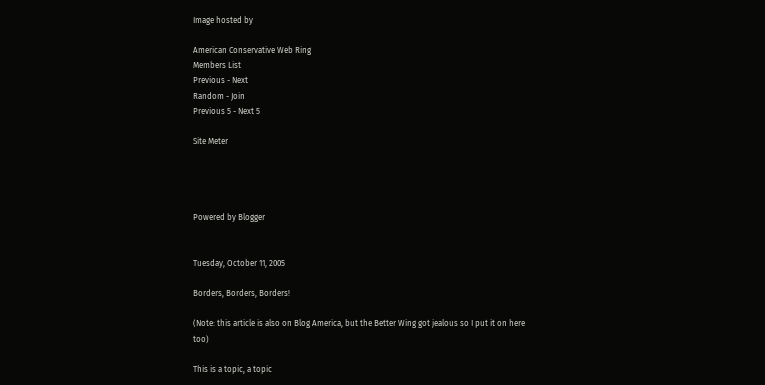Image hosted by

American Conservative Web Ring
Members List
Previous - Next
Random - Join
Previous 5 - Next 5

Site Meter




Powered by Blogger


Tuesday, October 11, 2005

Borders, Borders, Borders!

(Note: this article is also on Blog America, but the Better Wing got jealous so I put it on here too)

This is a topic, a topic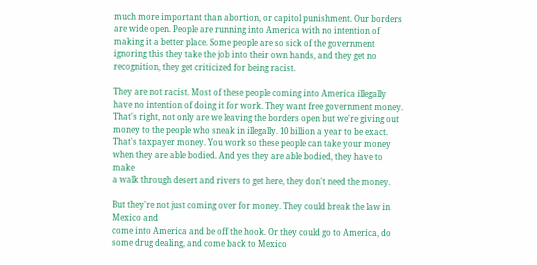much more important than abortion, or capitol punishment. Our borders are wide open. People are running into America with no intention of making it a better place. Some people are so sick of the government ignoring this they take the job into their own hands, and they get no recognition, they get criticized for being racist.

They are not racist. Most of these people coming into America illegally have no intention of doing it for work. They want free government money. That's right, not only are we leaving the borders open but we're giving out money to the people who sneak in illegally. 10 billion a year to be exact. That's taxpayer money. You work so these people can take your money when they are able bodied. And yes they are able bodied, they have to make
a walk through desert and rivers to get here, they don't need the money.

But they're not just coming over for money. They could break the law in Mexico and
come into America and be off the hook. Or they could go to America, do some drug dealing, and come back to Mexico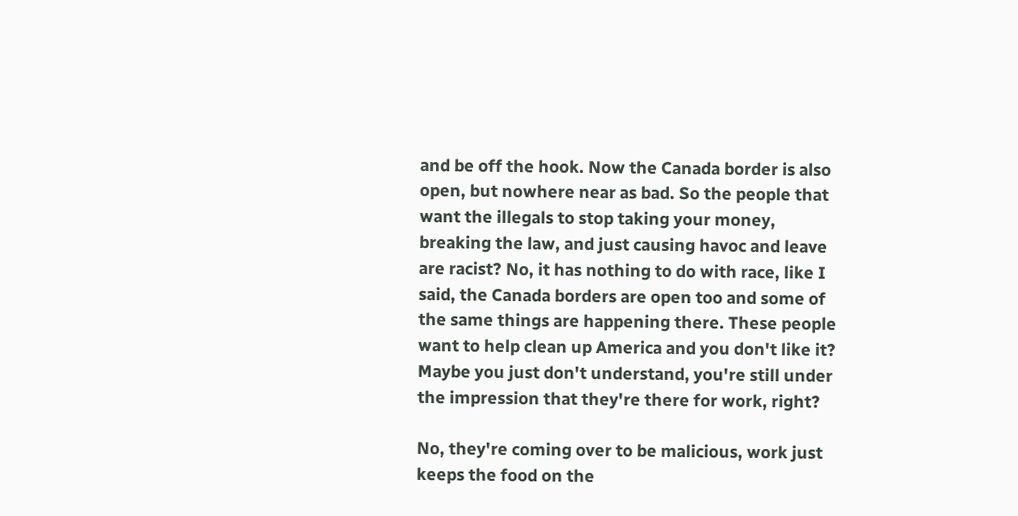and be off the hook. Now the Canada border is also open, but nowhere near as bad. So the people that want the illegals to stop taking your money, breaking the law, and just causing havoc and leave are racist? No, it has nothing to do with race, like I said, the Canada borders are open too and some of the same things are happening there. These people want to help clean up America and you don't like it? Maybe you just don't understand, you're still under the impression that they're there for work, right?

No, they're coming over to be malicious, work just keeps the food on the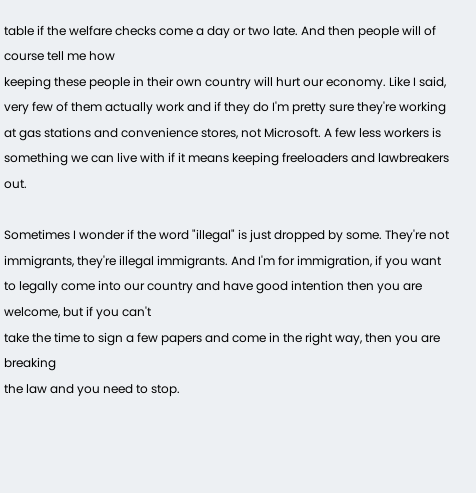table if the welfare checks come a day or two late. And then people will of course tell me how
keeping these people in their own country will hurt our economy. Like I said, very few of them actually work and if they do I'm pretty sure they're working at gas stations and convenience stores, not Microsoft. A few less workers is something we can live with if it means keeping freeloaders and lawbreakers out.

Sometimes I wonder if the word "illegal" is just dropped by some. They're not
immigrants, they're illegal immigrants. And I'm for immigration, if you want to legally come into our country and have good intention then you are welcome, but if you can't
take the time to sign a few papers and come in the right way, then you are breaking
the law and you need to stop.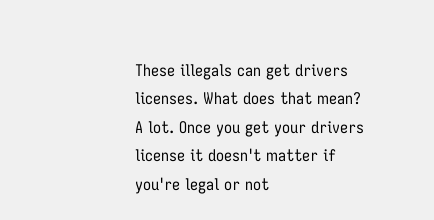These illegals can get drivers licenses. What does that mean? A lot. Once you get your drivers license it doesn't matter if you're legal or not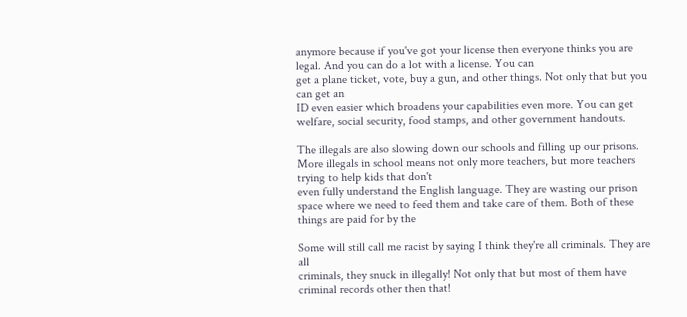anymore because if you've got your license then everyone thinks you are legal. And you can do a lot with a license. You can
get a plane ticket, vote, buy a gun, and other things. Not only that but you can get an
ID even easier which broadens your capabilities even more. You can get welfare, social security, food stamps, and other government handouts.

The illegals are also slowing down our schools and filling up our prisons. More illegals in school means not only more teachers, but more teachers trying to help kids that don't
even fully understand the English language. They are wasting our prison space where we need to feed them and take care of them. Both of these things are paid for by the

Some will still call me racist by saying I think they're all criminals. They are all
criminals, they snuck in illegally! Not only that but most of them have criminal records other then that!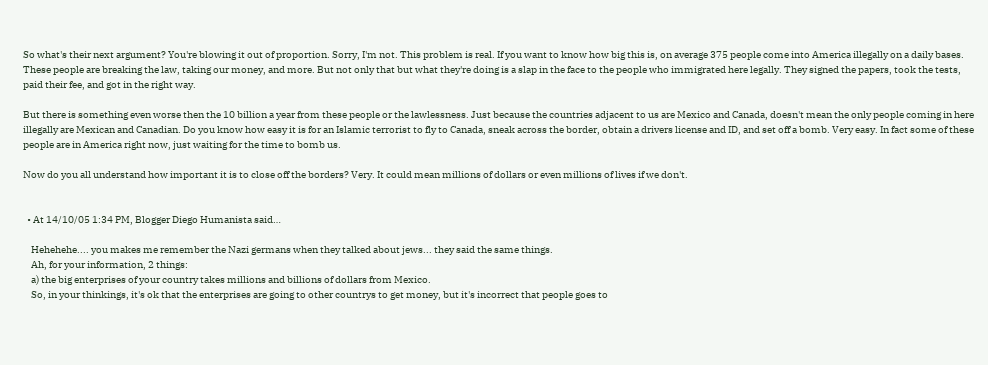So what's their next argument? You're blowing it out of proportion. Sorry, I'm not. This problem is real. If you want to know how big this is, on average 375 people come into America illegally on a daily bases. These people are breaking the law, taking our money, and more. But not only that but what they're doing is a slap in the face to the people who immigrated here legally. They signed the papers, took the tests, paid their fee, and got in the right way.

But there is something even worse then the 10 billion a year from these people or the lawlessness. Just because the countries adjacent to us are Mexico and Canada, doesn't mean the only people coming in here illegally are Mexican and Canadian. Do you know how easy it is for an Islamic terrorist to fly to Canada, sneak across the border, obtain a drivers license and ID, and set off a bomb. Very easy. In fact some of these people are in America right now, just waiting for the time to bomb us.

Now do you all understand how important it is to close off the borders? Very. It could mean millions of dollars or even millions of lives if we don't.


  • At 14/10/05 1:34 PM, Blogger Diego Humanista said…

    Hehehehe.... you makes me remember the Nazi germans when they talked about jews... they said the same things.
    Ah, for your information, 2 things:
    a) the big enterprises of your country takes millions and billions of dollars from Mexico.
    So, in your thinkings, it's ok that the enterprises are going to other countrys to get money, but it's incorrect that people goes to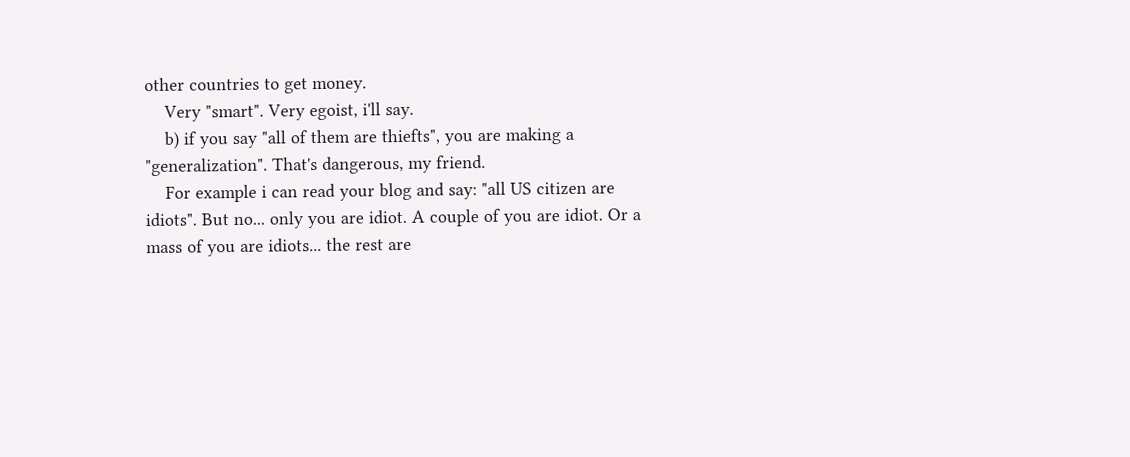other countries to get money.
    Very "smart". Very egoist, i'll say.
    b) if you say "all of them are thiefts", you are making a "generalization". That's dangerous, my friend.
    For example i can read your blog and say: "all US citizen are idiots". But no... only you are idiot. A couple of you are idiot. Or a mass of you are idiots... the rest are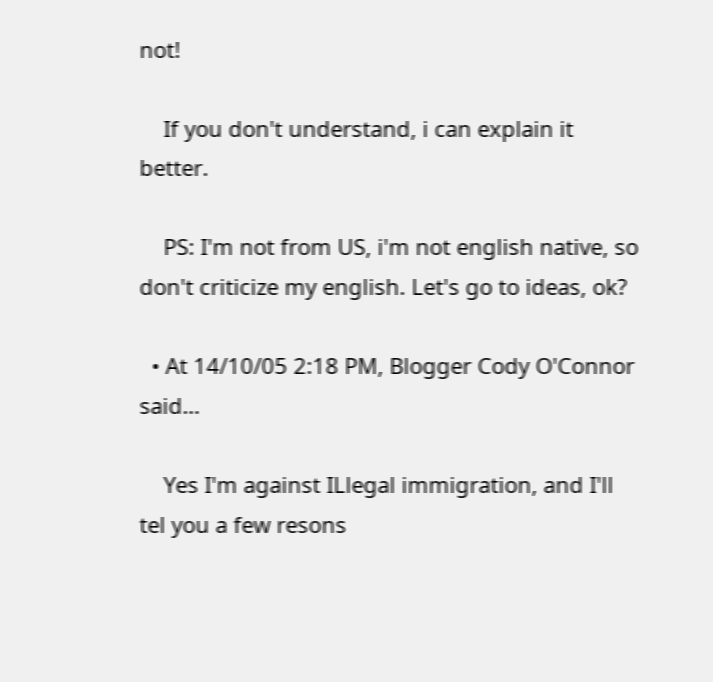not!

    If you don't understand, i can explain it better.

    PS: I'm not from US, i'm not english native, so don't criticize my english. Let's go to ideas, ok?

  • At 14/10/05 2:18 PM, Blogger Cody O'Connor said…

    Yes I'm against ILlegal immigration, and I'll tel you a few resons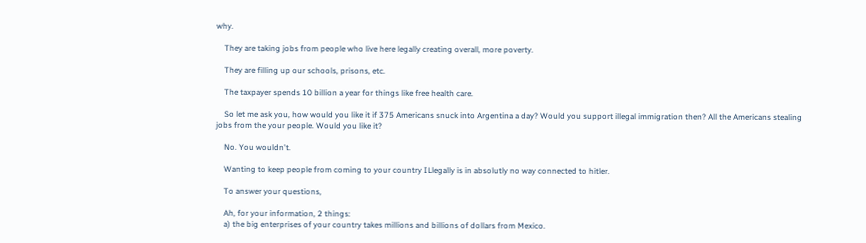why.

    They are taking jobs from people who live here legally creating overall, more poverty.

    They are filling up our schools, prisons, etc.

    The taxpayer spends 10 billion a year for things like free health care.

    So let me ask you, how would you like it if 375 Americans snuck into Argentina a day? Would you support illegal immigration then? All the Americans stealing jobs from the your people. Would you like it?

    No. You wouldn't.

    Wanting to keep people from coming to your country ILlegally is in absolutly no way connected to hitler.

    To answer your questions,

    Ah, for your information, 2 things:
    a) the big enterprises of your country takes millions and billions of dollars from Mexico.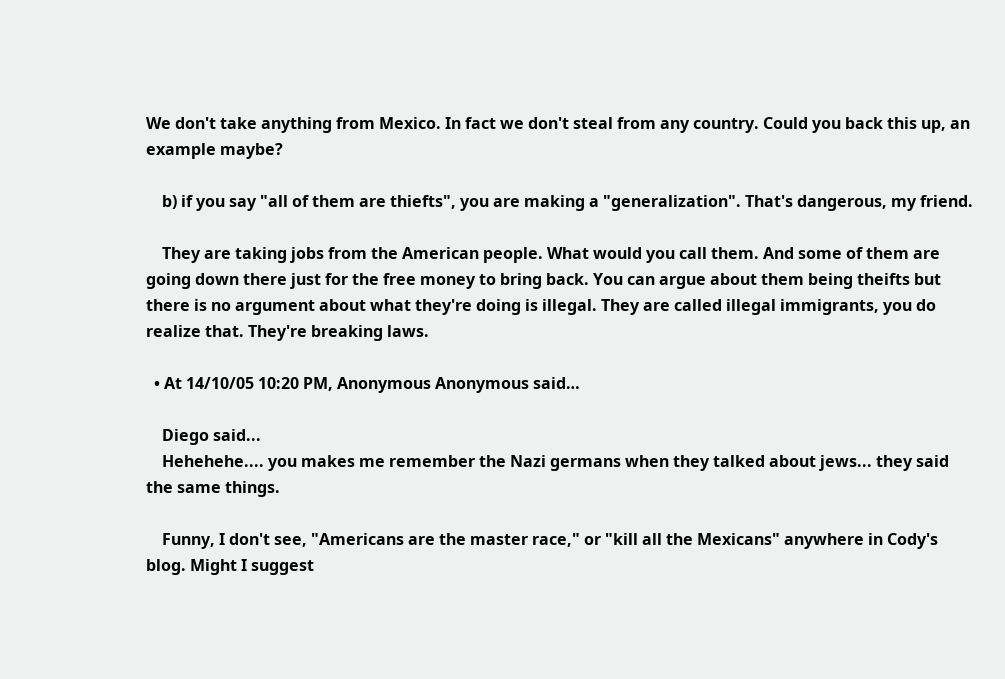We don't take anything from Mexico. In fact we don't steal from any country. Could you back this up, an example maybe?

    b) if you say "all of them are thiefts", you are making a "generalization". That's dangerous, my friend.

    They are taking jobs from the American people. What would you call them. And some of them are going down there just for the free money to bring back. You can argue about them being theifts but there is no argument about what they're doing is illegal. They are called illegal immigrants, you do realize that. They're breaking laws.

  • At 14/10/05 10:20 PM, Anonymous Anonymous said…

    Diego said...
    Hehehehe.... you makes me remember the Nazi germans when they talked about jews... they said the same things.

    Funny, I don't see, "Americans are the master race," or "kill all the Mexicans" anywhere in Cody's blog. Might I suggest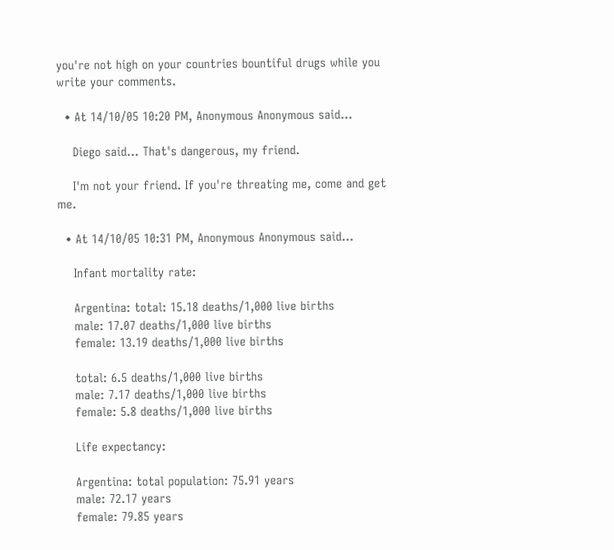you're not high on your countries bountiful drugs while you write your comments.

  • At 14/10/05 10:20 PM, Anonymous Anonymous said…

    Diego said... That's dangerous, my friend.

    I'm not your friend. If you're threating me, come and get me.

  • At 14/10/05 10:31 PM, Anonymous Anonymous said…

    Infant mortality rate:

    Argentina: total: 15.18 deaths/1,000 live births
    male: 17.07 deaths/1,000 live births
    female: 13.19 deaths/1,000 live births

    total: 6.5 deaths/1,000 live births
    male: 7.17 deaths/1,000 live births
    female: 5.8 deaths/1,000 live births

    Life expectancy:

    Argentina: total population: 75.91 years
    male: 72.17 years
    female: 79.85 years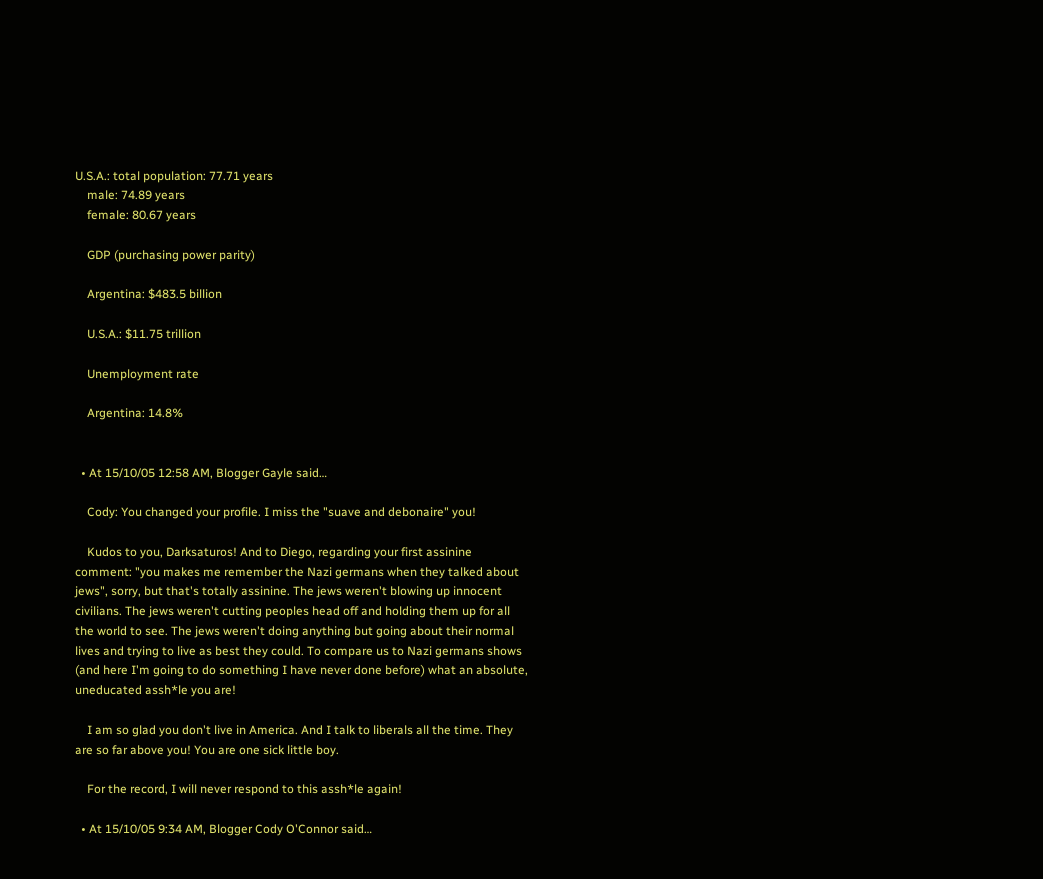U.S.A.: total population: 77.71 years
    male: 74.89 years
    female: 80.67 years

    GDP (purchasing power parity)

    Argentina: $483.5 billion

    U.S.A.: $11.75 trillion

    Unemployment rate

    Argentina: 14.8%


  • At 15/10/05 12:58 AM, Blogger Gayle said…

    Cody: You changed your profile. I miss the "suave and debonaire" you!

    Kudos to you, Darksaturos! And to Diego, regarding your first assinine comment: "you makes me remember the Nazi germans when they talked about jews", sorry, but that's totally assinine. The jews weren't blowing up innocent civilians. The jews weren't cutting peoples head off and holding them up for all the world to see. The jews weren't doing anything but going about their normal lives and trying to live as best they could. To compare us to Nazi germans shows (and here I'm going to do something I have never done before) what an absolute, uneducated assh*le you are!

    I am so glad you don't live in America. And I talk to liberals all the time. They are so far above you! You are one sick little boy.

    For the record, I will never respond to this assh*le again!

  • At 15/10/05 9:34 AM, Blogger Cody O'Connor said…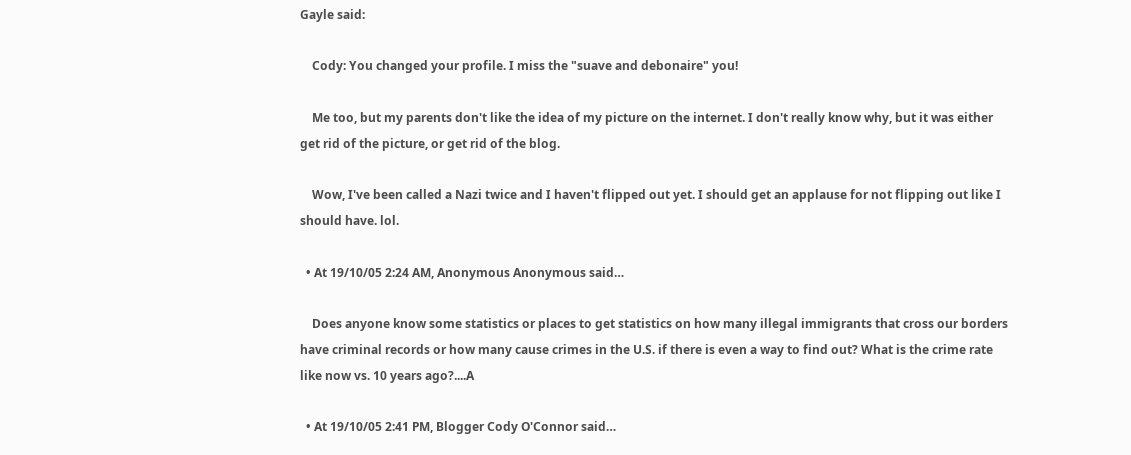Gayle said:

    Cody: You changed your profile. I miss the "suave and debonaire" you!

    Me too, but my parents don't like the idea of my picture on the internet. I don't really know why, but it was either get rid of the picture, or get rid of the blog.

    Wow, I've been called a Nazi twice and I haven't flipped out yet. I should get an applause for not flipping out like I should have. lol.

  • At 19/10/05 2:24 AM, Anonymous Anonymous said…

    Does anyone know some statistics or places to get statistics on how many illegal immigrants that cross our borders have criminal records or how many cause crimes in the U.S. if there is even a way to find out? What is the crime rate like now vs. 10 years ago?....A

  • At 19/10/05 2:41 PM, Blogger Cody O'Connor said…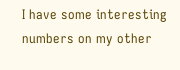I have some interesting numbers on my other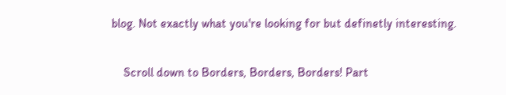blog. Not exactly what you're looking for but definetly interesting.

    Scroll down to Borders, Borders, Borders! Part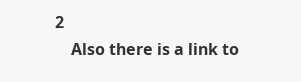2
    Also there is a link to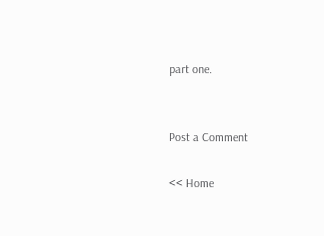part one.


Post a Comment

<< Home